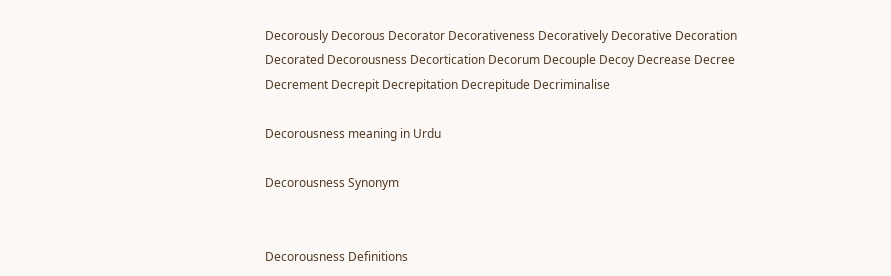Decorously Decorous Decorator Decorativeness Decoratively Decorative Decoration Decorated Decorousness Decortication Decorum Decouple Decoy Decrease Decree Decrement Decrepit Decrepitation Decrepitude Decriminalise

Decorousness meaning in Urdu

Decorousness Synonym


Decorousness Definitions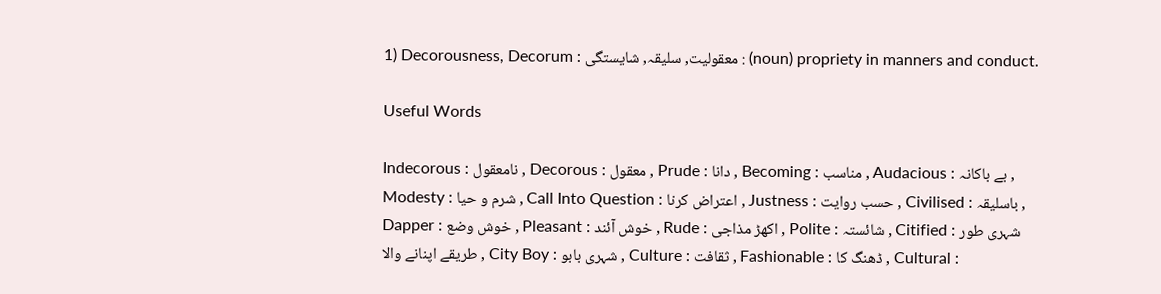1) Decorousness, Decorum : معقولیت, سلیقہ, شایستگی : (noun) propriety in manners and conduct.

Useful Words

Indecorous : نامعقول , Decorous : معقول , Prude : دانا , Becoming : مناسب , Audacious : بے باکانہ , Modesty : شرم و حیا , Call Into Question : اعتراض کرنا , Justness : حسب روایت , Civilised : باسلیقہ , Dapper : خوش وضع , Pleasant : خوش آئند , Rude : اکھڑ مذاجی , Polite : شائستہ , Citified : شہری طور طریقے اپنانے والا , City Boy : شہری بابو , Culture : ثقافت , Fashionable : ڈھنگ کا , Cultural :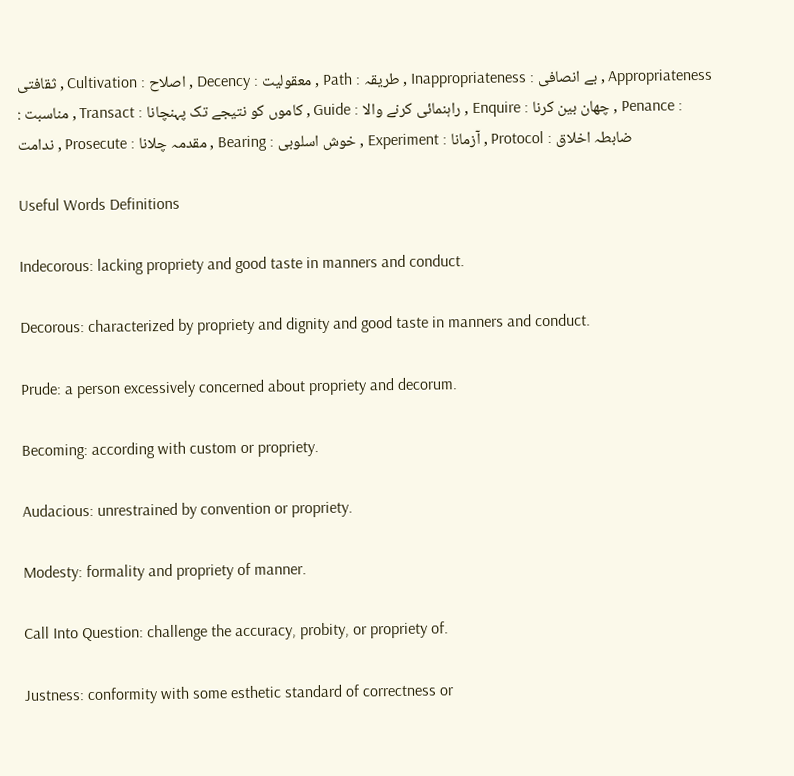ثقافتی , Cultivation : اصلاح , Decency : معقولیت , Path : طریقہ , Inappropriateness : بے انصافی , Appropriateness : مناسبت , Transact : کاموں کو نتیجے تک پہنچانا , Guide : راہنمائی کرنے والا , Enquire : چھان بین کرنا , Penance : ندامت , Prosecute : مقدمہ چلانا , Bearing : خوش اسلوبی , Experiment : آزمانا , Protocol : ضابطہ اخلاق

Useful Words Definitions

Indecorous: lacking propriety and good taste in manners and conduct.

Decorous: characterized by propriety and dignity and good taste in manners and conduct.

Prude: a person excessively concerned about propriety and decorum.

Becoming: according with custom or propriety.

Audacious: unrestrained by convention or propriety.

Modesty: formality and propriety of manner.

Call Into Question: challenge the accuracy, probity, or propriety of.

Justness: conformity with some esthetic standard of correctness or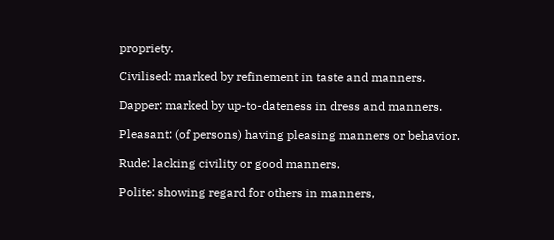propriety.

Civilised: marked by refinement in taste and manners.

Dapper: marked by up-to-dateness in dress and manners.

Pleasant: (of persons) having pleasing manners or behavior.

Rude: lacking civility or good manners.

Polite: showing regard for others in manners,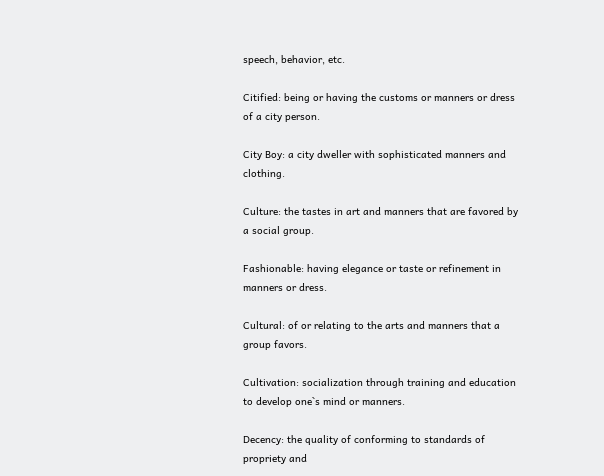speech, behavior, etc.

Citified: being or having the customs or manners or dress of a city person.

City Boy: a city dweller with sophisticated manners and clothing.

Culture: the tastes in art and manners that are favored by a social group.

Fashionable: having elegance or taste or refinement in manners or dress.

Cultural: of or relating to the arts and manners that a group favors.

Cultivation: socialization through training and education to develop one`s mind or manners.

Decency: the quality of conforming to standards of propriety and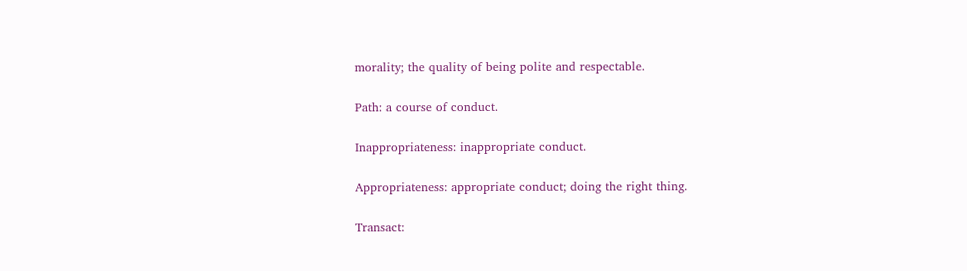morality; the quality of being polite and respectable.

Path: a course of conduct.

Inappropriateness: inappropriate conduct.

Appropriateness: appropriate conduct; doing the right thing.

Transact: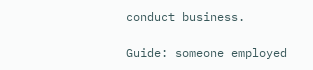conduct business.

Guide: someone employed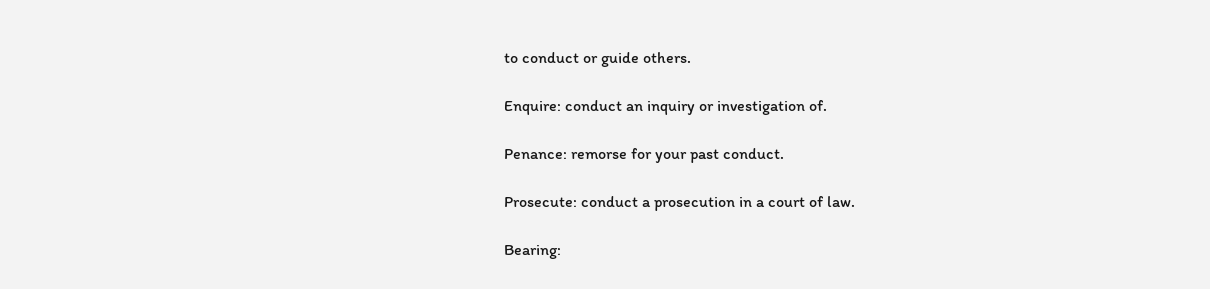to conduct or guide others.

Enquire: conduct an inquiry or investigation of.

Penance: remorse for your past conduct.

Prosecute: conduct a prosecution in a court of law.

Bearing: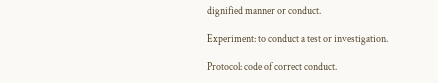dignified manner or conduct.

Experiment: to conduct a test or investigation.

Protocol: code of correct conduct.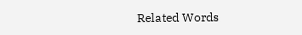Related Words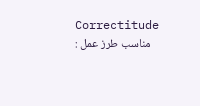Correctitude : مناسب طرز عمل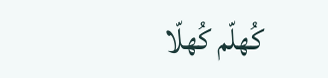کُھلّم کُھلّا